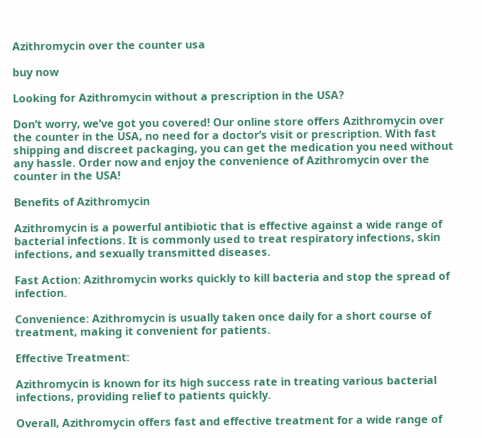Azithromycin over the counter usa

buy now

Looking for Azithromycin without a prescription in the USA?

Don’t worry, we’ve got you covered! Our online store offers Azithromycin over the counter in the USA, no need for a doctor’s visit or prescription. With fast shipping and discreet packaging, you can get the medication you need without any hassle. Order now and enjoy the convenience of Azithromycin over the counter in the USA!

Benefits of Azithromycin

Azithromycin is a powerful antibiotic that is effective against a wide range of bacterial infections. It is commonly used to treat respiratory infections, skin infections, and sexually transmitted diseases.

Fast Action: Azithromycin works quickly to kill bacteria and stop the spread of infection.

Convenience: Azithromycin is usually taken once daily for a short course of treatment, making it convenient for patients.

Effective Treatment:

Azithromycin is known for its high success rate in treating various bacterial infections, providing relief to patients quickly.

Overall, Azithromycin offers fast and effective treatment for a wide range of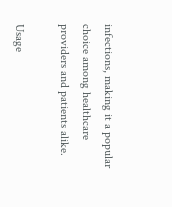infections, making it a popular choice among healthcare providers and patients alike.

Usage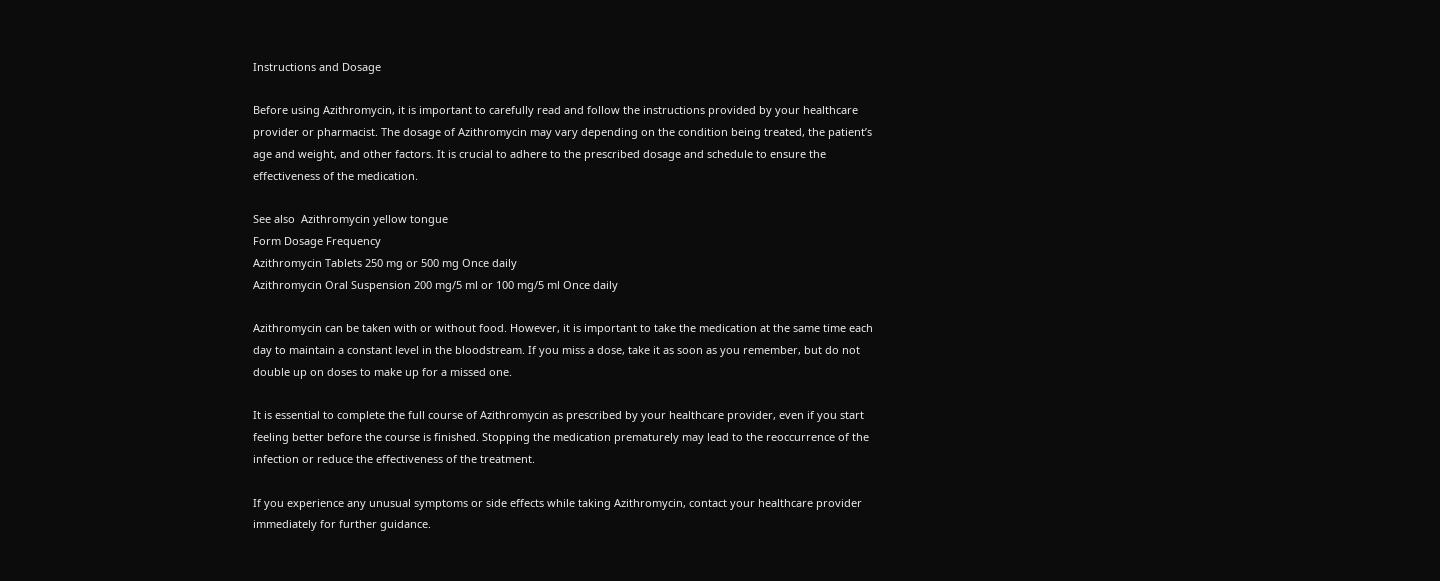Instructions and Dosage

Before using Azithromycin, it is important to carefully read and follow the instructions provided by your healthcare provider or pharmacist. The dosage of Azithromycin may vary depending on the condition being treated, the patient’s age and weight, and other factors. It is crucial to adhere to the prescribed dosage and schedule to ensure the effectiveness of the medication.

See also  Azithromycin yellow tongue
Form Dosage Frequency
Azithromycin Tablets 250 mg or 500 mg Once daily
Azithromycin Oral Suspension 200 mg/5 ml or 100 mg/5 ml Once daily

Azithromycin can be taken with or without food. However, it is important to take the medication at the same time each day to maintain a constant level in the bloodstream. If you miss a dose, take it as soon as you remember, but do not double up on doses to make up for a missed one.

It is essential to complete the full course of Azithromycin as prescribed by your healthcare provider, even if you start feeling better before the course is finished. Stopping the medication prematurely may lead to the reoccurrence of the infection or reduce the effectiveness of the treatment.

If you experience any unusual symptoms or side effects while taking Azithromycin, contact your healthcare provider immediately for further guidance.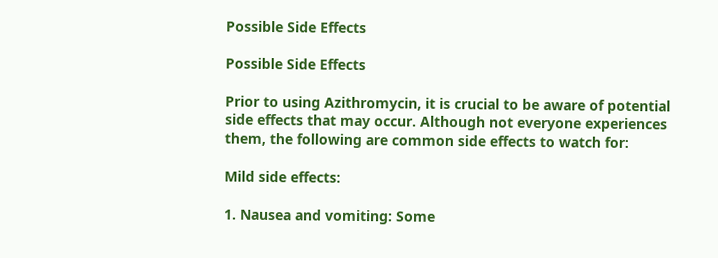Possible Side Effects

Possible Side Effects

Prior to using Azithromycin, it is crucial to be aware of potential side effects that may occur. Although not everyone experiences them, the following are common side effects to watch for:

Mild side effects:

1. Nausea and vomiting: Some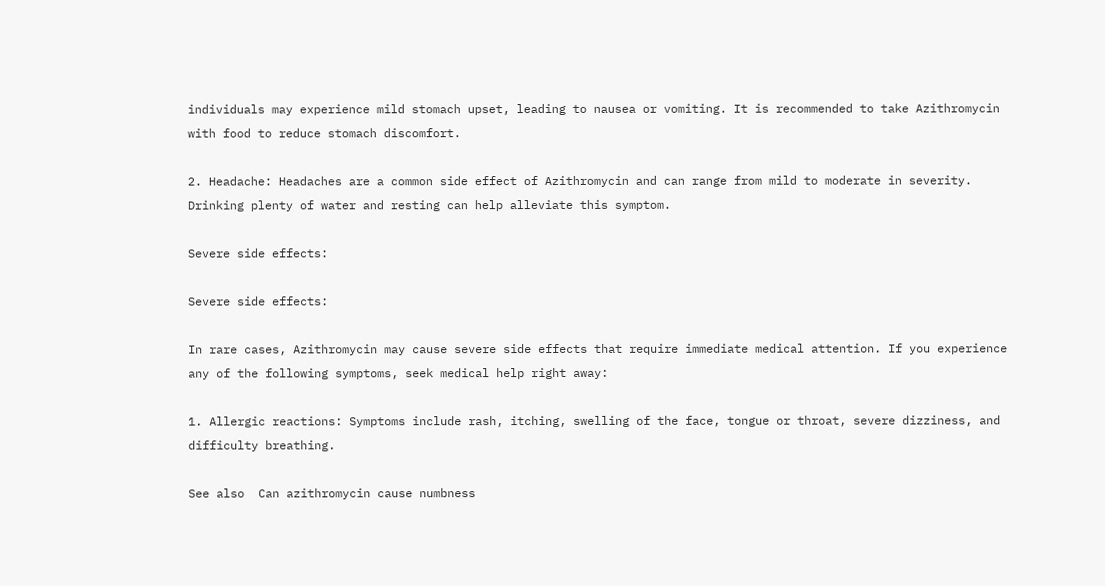individuals may experience mild stomach upset, leading to nausea or vomiting. It is recommended to take Azithromycin with food to reduce stomach discomfort.

2. Headache: Headaches are a common side effect of Azithromycin and can range from mild to moderate in severity. Drinking plenty of water and resting can help alleviate this symptom.

Severe side effects:

Severe side effects:

In rare cases, Azithromycin may cause severe side effects that require immediate medical attention. If you experience any of the following symptoms, seek medical help right away:

1. Allergic reactions: Symptoms include rash, itching, swelling of the face, tongue or throat, severe dizziness, and difficulty breathing.

See also  Can azithromycin cause numbness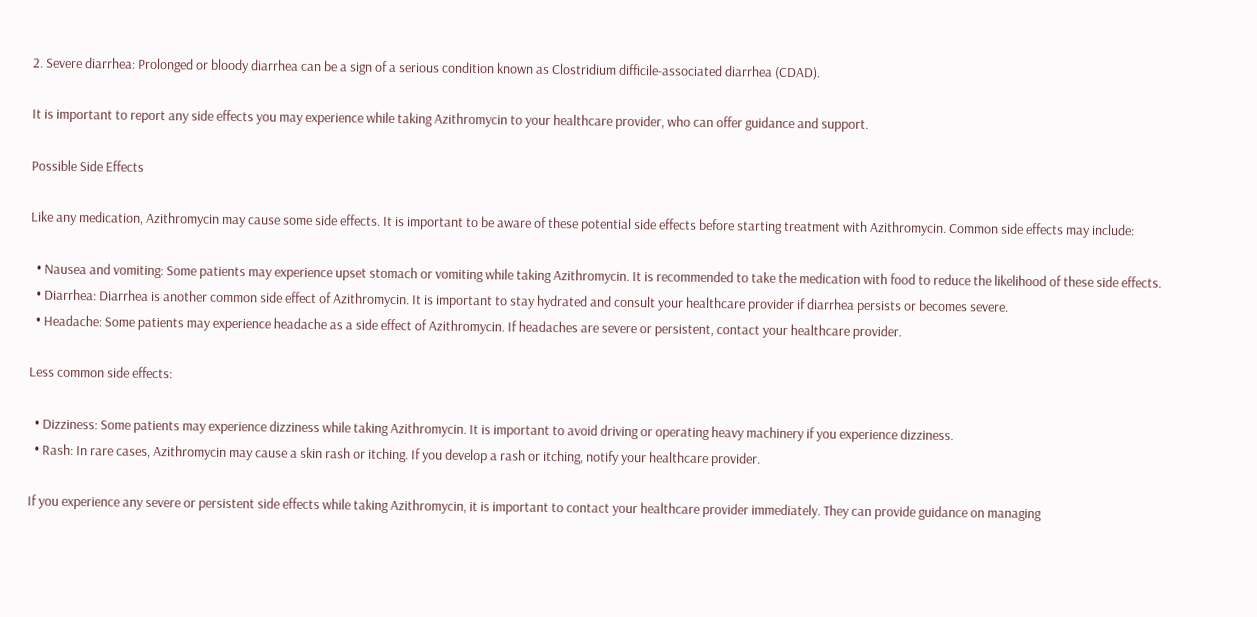2. Severe diarrhea: Prolonged or bloody diarrhea can be a sign of a serious condition known as Clostridium difficile-associated diarrhea (CDAD).

It is important to report any side effects you may experience while taking Azithromycin to your healthcare provider, who can offer guidance and support.

Possible Side Effects

Like any medication, Azithromycin may cause some side effects. It is important to be aware of these potential side effects before starting treatment with Azithromycin. Common side effects may include:

  • Nausea and vomiting: Some patients may experience upset stomach or vomiting while taking Azithromycin. It is recommended to take the medication with food to reduce the likelihood of these side effects.
  • Diarrhea: Diarrhea is another common side effect of Azithromycin. It is important to stay hydrated and consult your healthcare provider if diarrhea persists or becomes severe.
  • Headache: Some patients may experience headache as a side effect of Azithromycin. If headaches are severe or persistent, contact your healthcare provider.

Less common side effects:

  • Dizziness: Some patients may experience dizziness while taking Azithromycin. It is important to avoid driving or operating heavy machinery if you experience dizziness.
  • Rash: In rare cases, Azithromycin may cause a skin rash or itching. If you develop a rash or itching, notify your healthcare provider.

If you experience any severe or persistent side effects while taking Azithromycin, it is important to contact your healthcare provider immediately. They can provide guidance on managing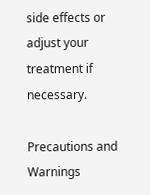side effects or adjust your treatment if necessary.

Precautions and Warnings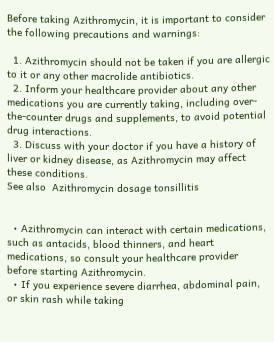Before taking Azithromycin, it is important to consider the following precautions and warnings:

  1. Azithromycin should not be taken if you are allergic to it or any other macrolide antibiotics.
  2. Inform your healthcare provider about any other medications you are currently taking, including over-the-counter drugs and supplements, to avoid potential drug interactions.
  3. Discuss with your doctor if you have a history of liver or kidney disease, as Azithromycin may affect these conditions.
See also  Azithromycin dosage tonsillitis


  • Azithromycin can interact with certain medications, such as antacids, blood thinners, and heart medications, so consult your healthcare provider before starting Azithromycin.
  • If you experience severe diarrhea, abdominal pain, or skin rash while taking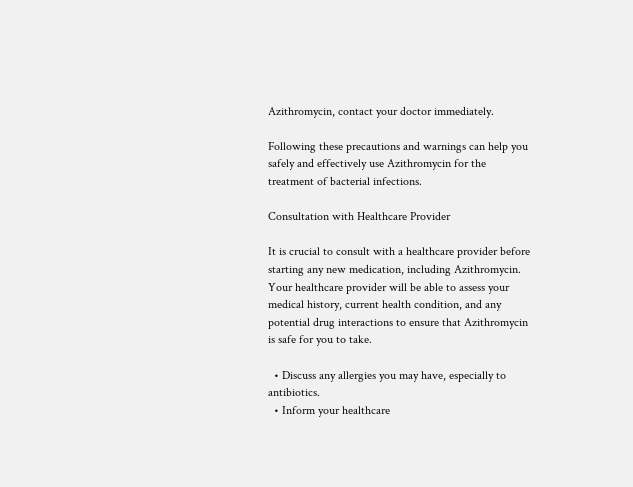Azithromycin, contact your doctor immediately.

Following these precautions and warnings can help you safely and effectively use Azithromycin for the treatment of bacterial infections.

Consultation with Healthcare Provider

It is crucial to consult with a healthcare provider before starting any new medication, including Azithromycin. Your healthcare provider will be able to assess your medical history, current health condition, and any potential drug interactions to ensure that Azithromycin is safe for you to take.

  • Discuss any allergies you may have, especially to antibiotics.
  • Inform your healthcare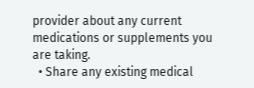provider about any current medications or supplements you are taking.
  • Share any existing medical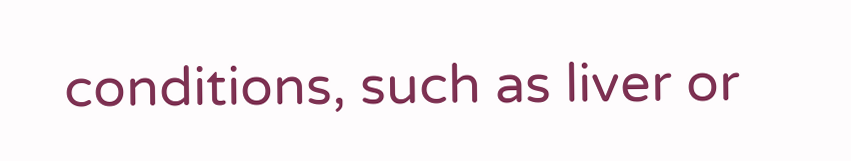conditions, such as liver or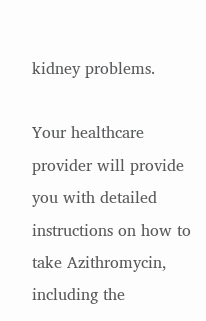kidney problems.

Your healthcare provider will provide you with detailed instructions on how to take Azithromycin, including the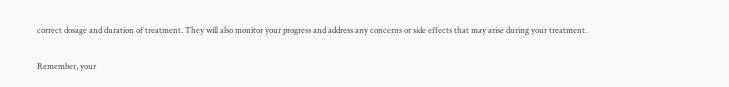correct dosage and duration of treatment. They will also monitor your progress and address any concerns or side effects that may arise during your treatment.

Remember, your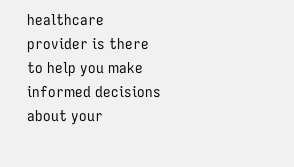healthcare provider is there to help you make informed decisions about your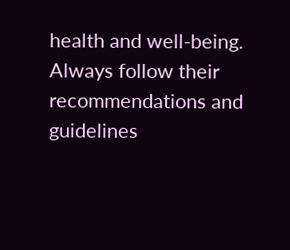health and well-being. Always follow their recommendations and guidelines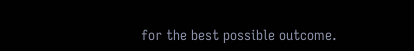for the best possible outcome.